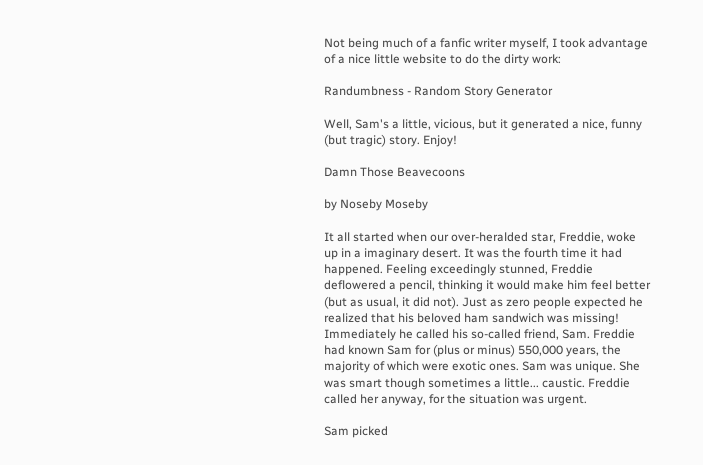Not being much of a fanfic writer myself, I took advantage of a nice little website to do the dirty work:

Randumbness - Random Story Generator

Well, Sam's a little, vicious, but it generated a nice, funny (but tragic) story. Enjoy!

Damn Those Beavecoons

by Noseby Moseby

It all started when our over-heralded star, Freddie, woke up in a imaginary desert. It was the fourth time it had happened. Feeling exceedingly stunned, Freddie deflowered a pencil, thinking it would make him feel better (but as usual, it did not). Just as zero people expected he realized that his beloved ham sandwich was missing! Immediately he called his so-called friend, Sam. Freddie had known Sam for (plus or minus) 550,000 years, the majority of which were exotic ones. Sam was unique. She was smart though sometimes a little... caustic. Freddie called her anyway, for the situation was urgent.

Sam picked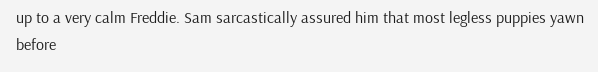up to a very calm Freddie. Sam sarcastically assured him that most legless puppies yawn before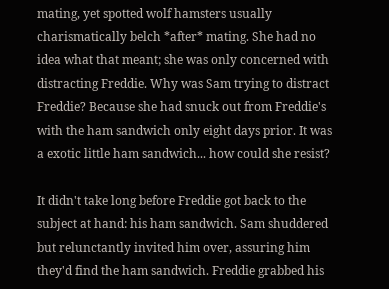mating, yet spotted wolf hamsters usually charismatically belch *after* mating. She had no idea what that meant; she was only concerned with distracting Freddie. Why was Sam trying to distract Freddie? Because she had snuck out from Freddie's with the ham sandwich only eight days prior. It was a exotic little ham sandwich... how could she resist?

It didn't take long before Freddie got back to the subject at hand: his ham sandwich. Sam shuddered but relunctantly invited him over, assuring him they'd find the ham sandwich. Freddie grabbed his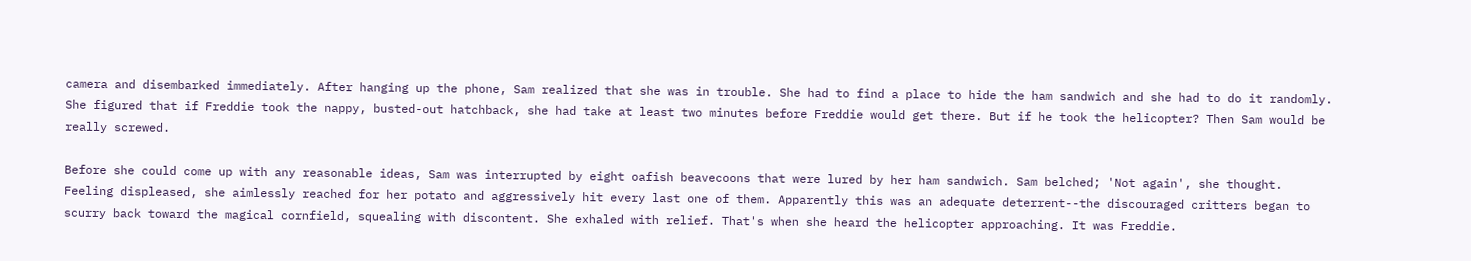camera and disembarked immediately. After hanging up the phone, Sam realized that she was in trouble. She had to find a place to hide the ham sandwich and she had to do it randomly. She figured that if Freddie took the nappy, busted-out hatchback, she had take at least two minutes before Freddie would get there. But if he took the helicopter? Then Sam would be really screwed.

Before she could come up with any reasonable ideas, Sam was interrupted by eight oafish beavecoons that were lured by her ham sandwich. Sam belched; 'Not again', she thought. Feeling displeased, she aimlessly reached for her potato and aggressively hit every last one of them. Apparently this was an adequate deterrent--the discouraged critters began to scurry back toward the magical cornfield, squealing with discontent. She exhaled with relief. That's when she heard the helicopter approaching. It was Freddie.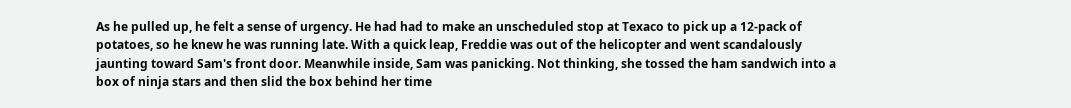As he pulled up, he felt a sense of urgency. He had had to make an unscheduled stop at Texaco to pick up a 12-pack of potatoes, so he knew he was running late. With a quick leap, Freddie was out of the helicopter and went scandalously jaunting toward Sam's front door. Meanwhile inside, Sam was panicking. Not thinking, she tossed the ham sandwich into a box of ninja stars and then slid the box behind her time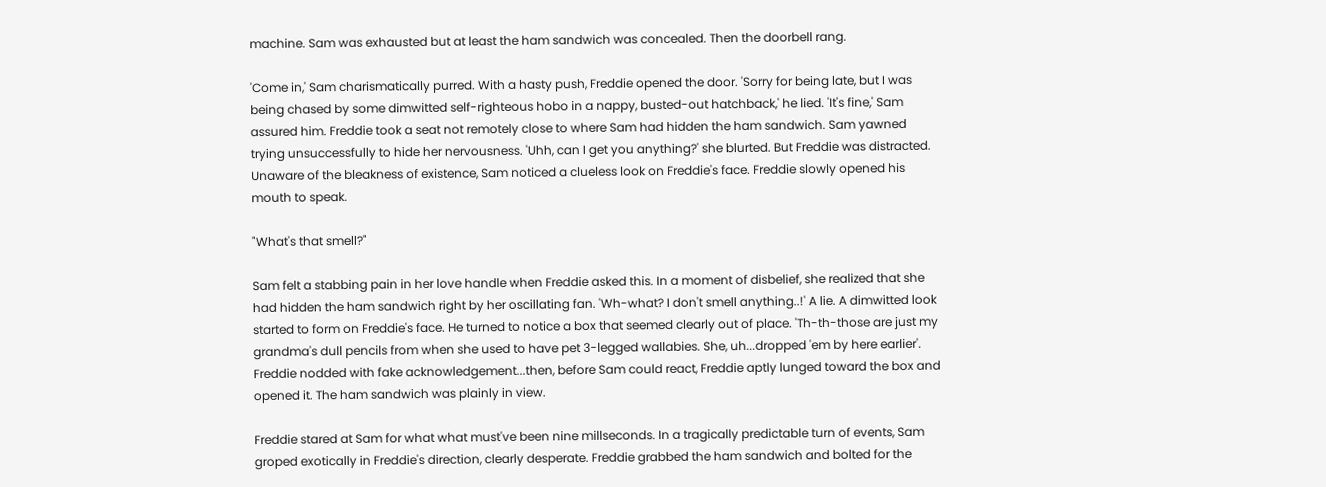machine. Sam was exhausted but at least the ham sandwich was concealed. Then the doorbell rang.

'Come in,' Sam charismatically purred. With a hasty push, Freddie opened the door. 'Sorry for being late, but I was being chased by some dimwitted self-righteous hobo in a nappy, busted-out hatchback,' he lied. 'It's fine,' Sam assured him. Freddie took a seat not remotely close to where Sam had hidden the ham sandwich. Sam yawned trying unsuccessfully to hide her nervousness. 'Uhh, can I get you anything?' she blurted. But Freddie was distracted. Unaware of the bleakness of existence, Sam noticed a clueless look on Freddie's face. Freddie slowly opened his mouth to speak.

"What's that smell?"

Sam felt a stabbing pain in her love handle when Freddie asked this. In a moment of disbelief, she realized that she had hidden the ham sandwich right by her oscillating fan. 'Wh-what? I don't smell anything..!' A lie. A dimwitted look started to form on Freddie's face. He turned to notice a box that seemed clearly out of place. 'Th-th-those are just my grandma's dull pencils from when she used to have pet 3-legged wallabies. She, uh...dropped 'em by here earlier'. Freddie nodded with fake acknowledgement...then, before Sam could react, Freddie aptly lunged toward the box and opened it. The ham sandwich was plainly in view.

Freddie stared at Sam for what what must've been nine millseconds. In a tragically predictable turn of events, Sam groped exotically in Freddie's direction, clearly desperate. Freddie grabbed the ham sandwich and bolted for the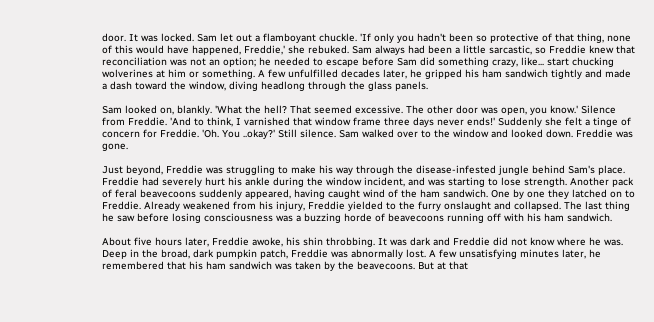door. It was locked. Sam let out a flamboyant chuckle. 'If only you hadn't been so protective of that thing, none of this would have happened, Freddie,' she rebuked. Sam always had been a little sarcastic, so Freddie knew that reconciliation was not an option; he needed to escape before Sam did something crazy, like... start chucking wolverines at him or something. A few unfulfilled decades later, he gripped his ham sandwich tightly and made a dash toward the window, diving headlong through the glass panels.

Sam looked on, blankly. 'What the hell? That seemed excessive. The other door was open, you know.' Silence from Freddie. 'And to think, I varnished that window frame three days never ends!' Suddenly she felt a tinge of concern for Freddie. 'Oh. You ..okay?' Still silence. Sam walked over to the window and looked down. Freddie was gone.

Just beyond, Freddie was struggling to make his way through the disease-infested jungle behind Sam's place. Freddie had severely hurt his ankle during the window incident, and was starting to lose strength. Another pack of feral beavecoons suddenly appeared, having caught wind of the ham sandwich. One by one they latched on to Freddie. Already weakened from his injury, Freddie yielded to the furry onslaught and collapsed. The last thing he saw before losing consciousness was a buzzing horde of beavecoons running off with his ham sandwich.

About five hours later, Freddie awoke, his shin throbbing. It was dark and Freddie did not know where he was. Deep in the broad, dark pumpkin patch, Freddie was abnormally lost. A few unsatisfying minutes later, he remembered that his ham sandwich was taken by the beavecoons. But at that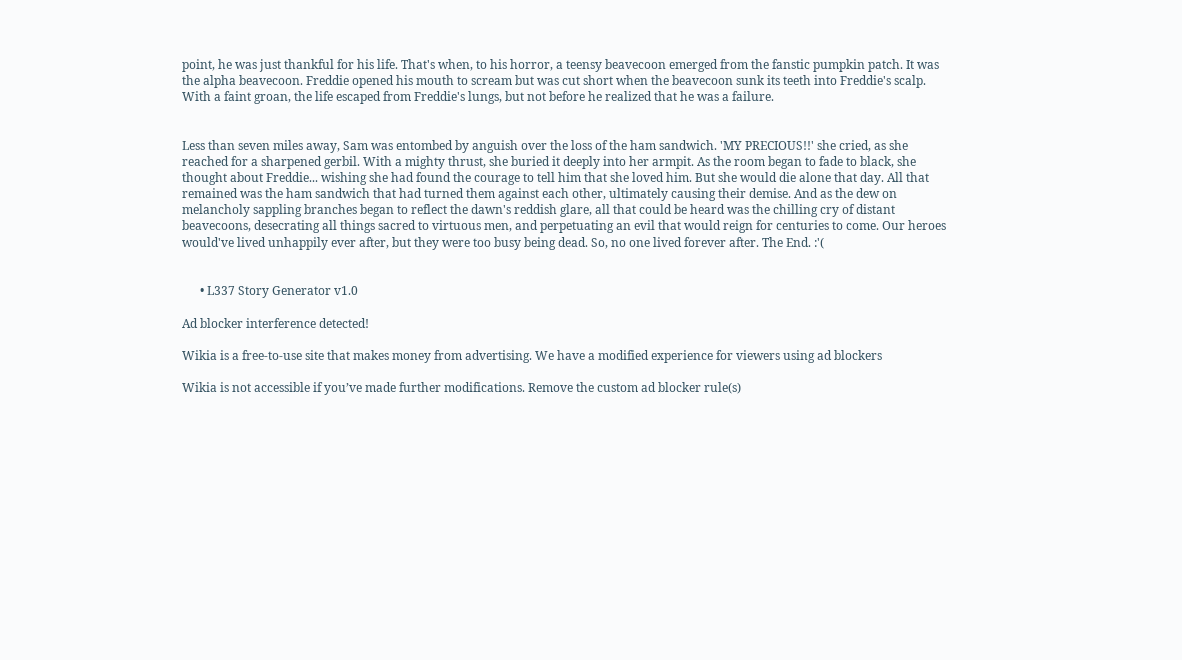point, he was just thankful for his life. That's when, to his horror, a teensy beavecoon emerged from the fanstic pumpkin patch. It was the alpha beavecoon. Freddie opened his mouth to scream but was cut short when the beavecoon sunk its teeth into Freddie's scalp. With a faint groan, the life escaped from Freddie's lungs, but not before he realized that he was a failure.


Less than seven miles away, Sam was entombed by anguish over the loss of the ham sandwich. 'MY PRECIOUS!!' she cried, as she reached for a sharpened gerbil. With a mighty thrust, she buried it deeply into her armpit. As the room began to fade to black, she thought about Freddie... wishing she had found the courage to tell him that she loved him. But she would die alone that day. All that remained was the ham sandwich that had turned them against each other, ultimately causing their demise. And as the dew on melancholy sappling branches began to reflect the dawn's reddish glare, all that could be heard was the chilling cry of distant beavecoons, desecrating all things sacred to virtuous men, and perpetuating an evil that would reign for centuries to come. Our heroes would've lived unhappily ever after, but they were too busy being dead. So, no one lived forever after. The End. :'(


      • L337 Story Generator v1.0

Ad blocker interference detected!

Wikia is a free-to-use site that makes money from advertising. We have a modified experience for viewers using ad blockers

Wikia is not accessible if you’ve made further modifications. Remove the custom ad blocker rule(s)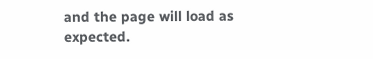and the page will load as expected.